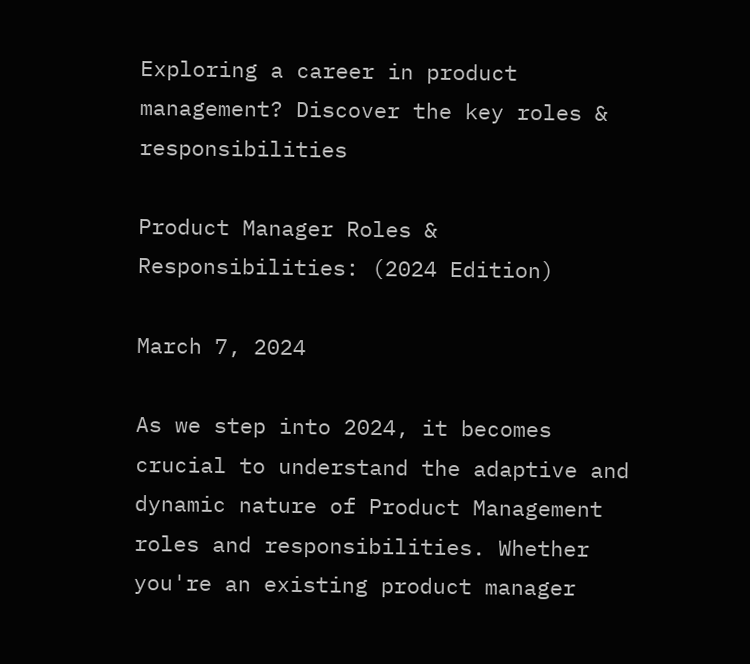Exploring a career in product management? Discover the key roles & responsibilities

Product Manager Roles & Responsibilities: (2024 Edition)

March 7, 2024

As we step into 2024, it becomes crucial to understand the adaptive and dynamic nature of Product Management roles and responsibilities. Whether you're an existing product manager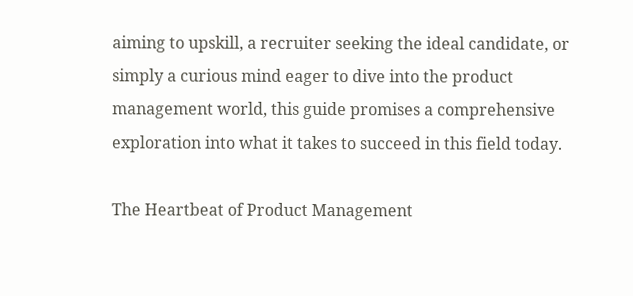aiming to upskill, a recruiter seeking the ideal candidate, or simply a curious mind eager to dive into the product management world, this guide promises a comprehensive exploration into what it takes to succeed in this field today.

The Heartbeat of Product Management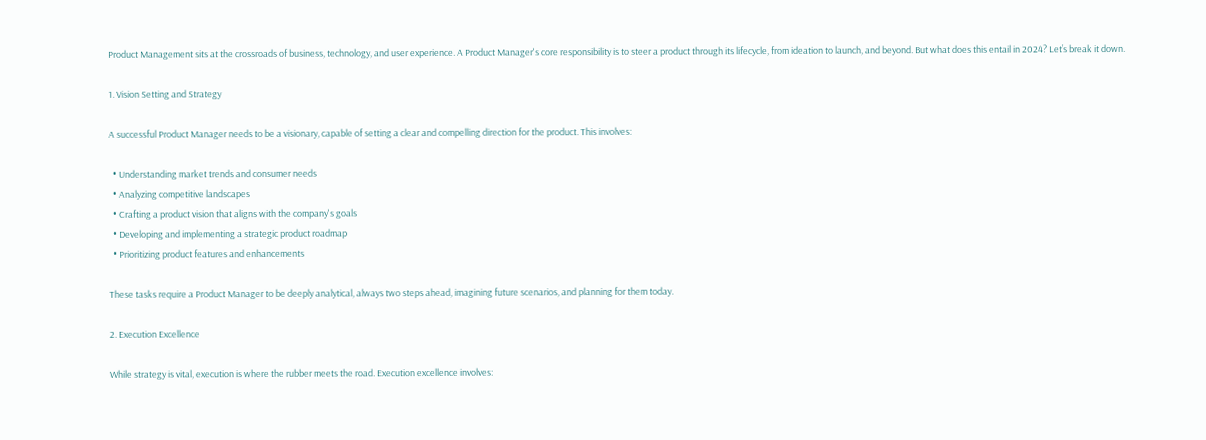Product Management sits at the crossroads of business, technology, and user experience. A Product Manager's core responsibility is to steer a product through its lifecycle, from ideation to launch, and beyond. But what does this entail in 2024? Let’s break it down.

1. Vision Setting and Strategy

A successful Product Manager needs to be a visionary, capable of setting a clear and compelling direction for the product. This involves:

  • Understanding market trends and consumer needs
  • Analyzing competitive landscapes
  • Crafting a product vision that aligns with the company's goals
  • Developing and implementing a strategic product roadmap
  • Prioritizing product features and enhancements

These tasks require a Product Manager to be deeply analytical, always two steps ahead, imagining future scenarios, and planning for them today.

2. Execution Excellence

While strategy is vital, execution is where the rubber meets the road. Execution excellence involves: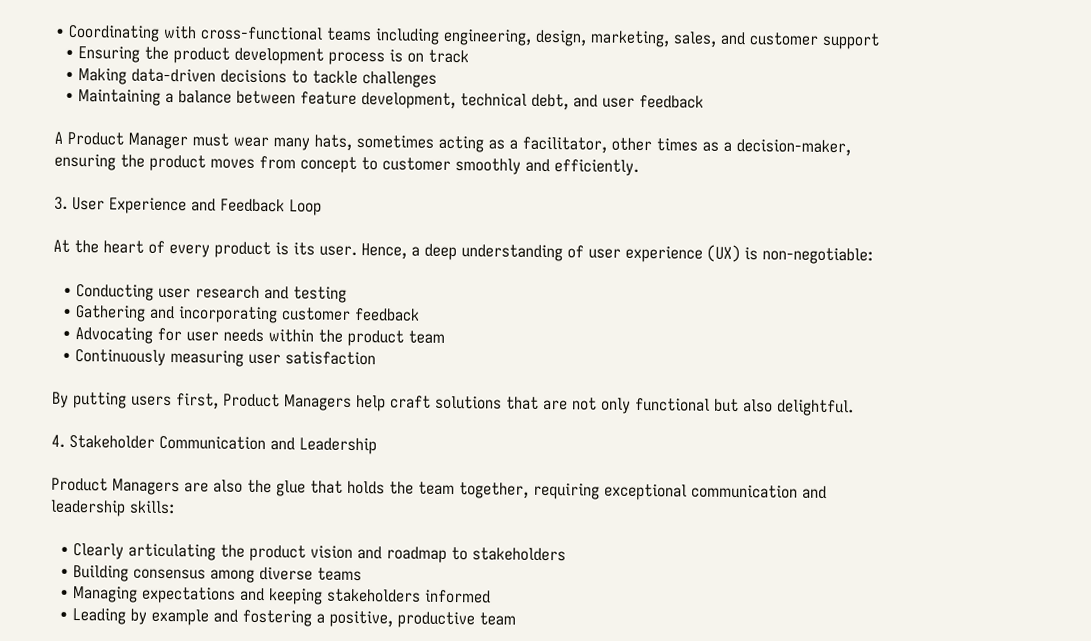• Coordinating with cross-functional teams including engineering, design, marketing, sales, and customer support
  • Ensuring the product development process is on track
  • Making data-driven decisions to tackle challenges
  • Maintaining a balance between feature development, technical debt, and user feedback

A Product Manager must wear many hats, sometimes acting as a facilitator, other times as a decision-maker, ensuring the product moves from concept to customer smoothly and efficiently.

3. User Experience and Feedback Loop

At the heart of every product is its user. Hence, a deep understanding of user experience (UX) is non-negotiable:

  • Conducting user research and testing
  • Gathering and incorporating customer feedback
  • Advocating for user needs within the product team
  • Continuously measuring user satisfaction

By putting users first, Product Managers help craft solutions that are not only functional but also delightful.

4. Stakeholder Communication and Leadership

Product Managers are also the glue that holds the team together, requiring exceptional communication and leadership skills:

  • Clearly articulating the product vision and roadmap to stakeholders
  • Building consensus among diverse teams
  • Managing expectations and keeping stakeholders informed
  • Leading by example and fostering a positive, productive team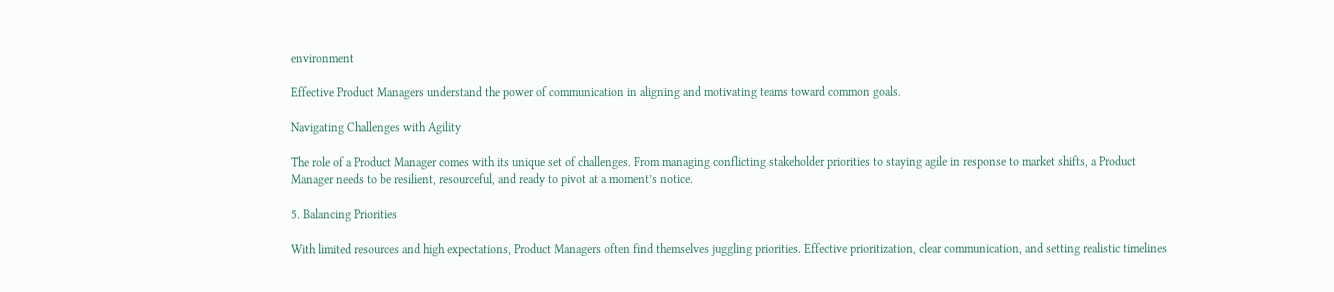environment

Effective Product Managers understand the power of communication in aligning and motivating teams toward common goals.

Navigating Challenges with Agility

The role of a Product Manager comes with its unique set of challenges. From managing conflicting stakeholder priorities to staying agile in response to market shifts, a Product Manager needs to be resilient, resourceful, and ready to pivot at a moment’s notice.

5. Balancing Priorities

With limited resources and high expectations, Product Managers often find themselves juggling priorities. Effective prioritization, clear communication, and setting realistic timelines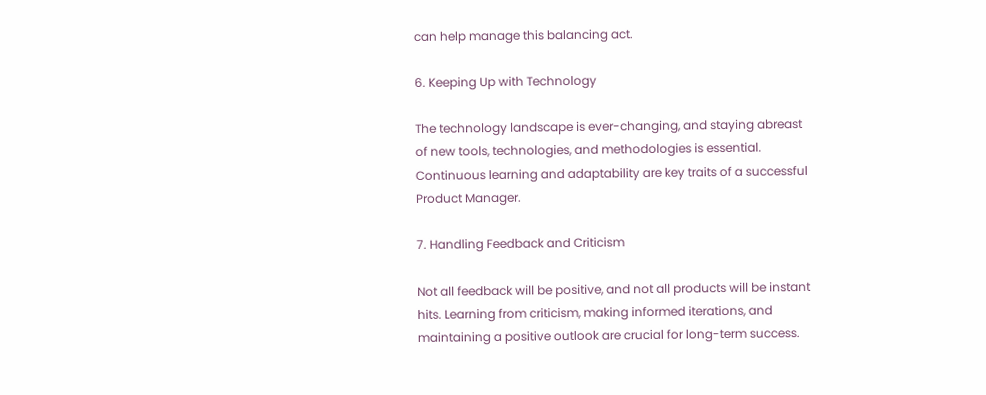can help manage this balancing act.

6. Keeping Up with Technology

The technology landscape is ever-changing, and staying abreast of new tools, technologies, and methodologies is essential. Continuous learning and adaptability are key traits of a successful Product Manager.

7. Handling Feedback and Criticism

Not all feedback will be positive, and not all products will be instant hits. Learning from criticism, making informed iterations, and maintaining a positive outlook are crucial for long-term success.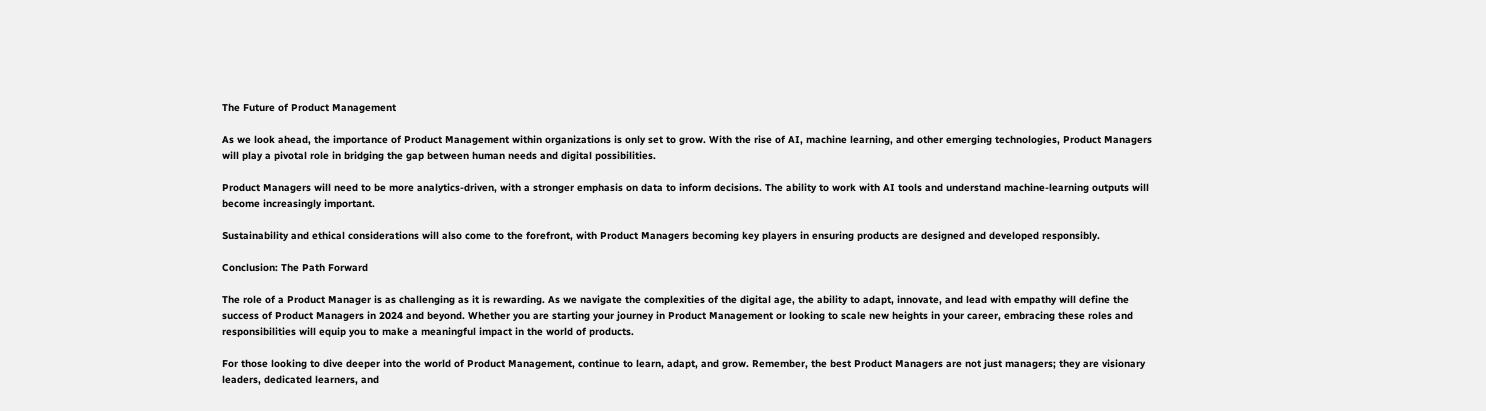The Future of Product Management

As we look ahead, the importance of Product Management within organizations is only set to grow. With the rise of AI, machine learning, and other emerging technologies, Product Managers will play a pivotal role in bridging the gap between human needs and digital possibilities.

Product Managers will need to be more analytics-driven, with a stronger emphasis on data to inform decisions. The ability to work with AI tools and understand machine-learning outputs will become increasingly important.

Sustainability and ethical considerations will also come to the forefront, with Product Managers becoming key players in ensuring products are designed and developed responsibly.

Conclusion: The Path Forward

The role of a Product Manager is as challenging as it is rewarding. As we navigate the complexities of the digital age, the ability to adapt, innovate, and lead with empathy will define the success of Product Managers in 2024 and beyond. Whether you are starting your journey in Product Management or looking to scale new heights in your career, embracing these roles and responsibilities will equip you to make a meaningful impact in the world of products.

For those looking to dive deeper into the world of Product Management, continue to learn, adapt, and grow. Remember, the best Product Managers are not just managers; they are visionary leaders, dedicated learners, and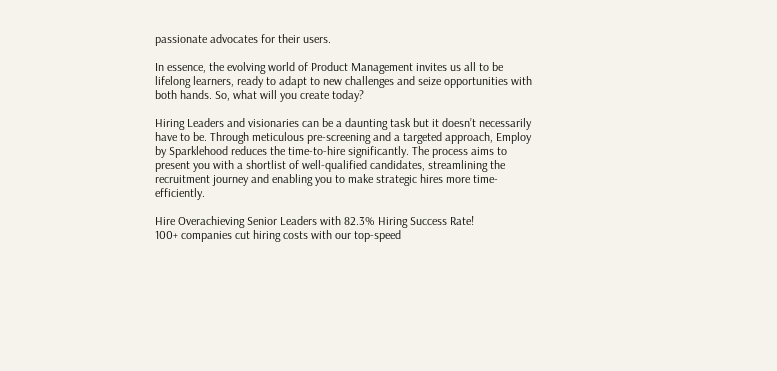passionate advocates for their users.

In essence, the evolving world of Product Management invites us all to be lifelong learners, ready to adapt to new challenges and seize opportunities with both hands. So, what will you create today?

Hiring Leaders and visionaries can be a daunting task but it doesn’t necessarily have to be. Through meticulous pre-screening and a targeted approach, Employ by Sparklehood reduces the time-to-hire significantly. The process aims to present you with a shortlist of well-qualified candidates, streamlining the recruitment journey and enabling you to make strategic hires more time-efficiently.

Hire Overachieving Senior Leaders with 82.3% Hiring Success Rate!
100+ companies cut hiring costs with our top-speed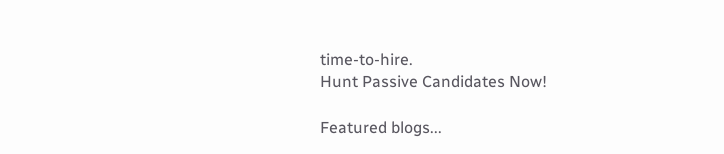time-to-hire.
Hunt Passive Candidates Now!

Featured blogs...